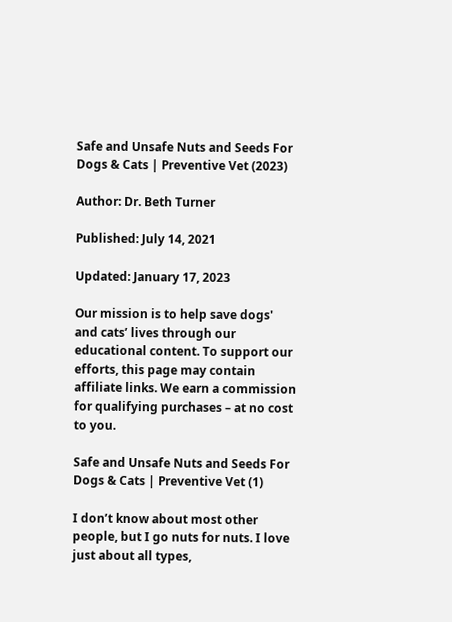Safe and Unsafe Nuts and Seeds For Dogs & Cats | Preventive Vet (2023)

Author: Dr. Beth Turner

Published: July 14, 2021

Updated: January 17, 2023

Our mission is to help save dogs' and cats’ lives through our educational content. To support our efforts, this page may contain affiliate links. We earn a commission for qualifying purchases – at no cost to you.

Safe and Unsafe Nuts and Seeds For Dogs & Cats | Preventive Vet (1)

I don’t know about most other people, but I go nuts for nuts. I love just about all types,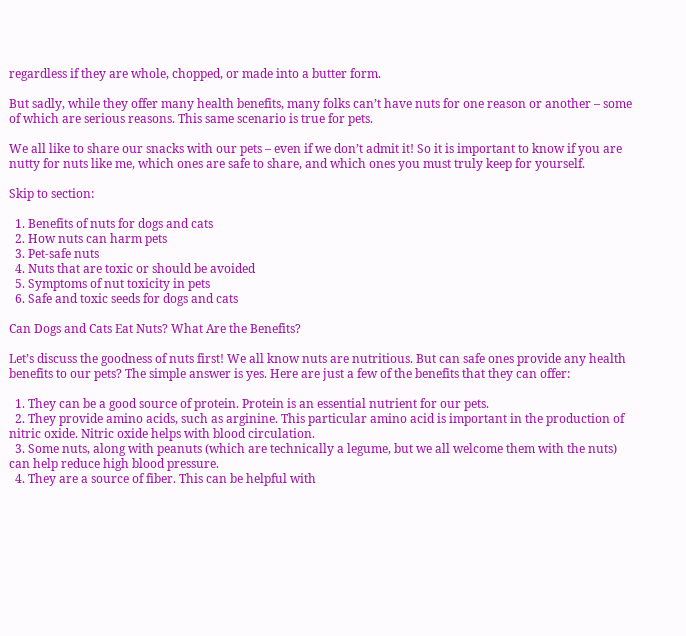regardless if they are whole, chopped, or made into a butter form.

But sadly, while they offer many health benefits, many folks can’t have nuts for one reason or another – some of which are serious reasons. This same scenario is true for pets.

We all like to share our snacks with our pets – even if we don’t admit it! So it is important to know if you are nutty for nuts like me, which ones are safe to share, and which ones you must truly keep for yourself.

Skip to section:

  1. Benefits of nuts for dogs and cats
  2. How nuts can harm pets
  3. Pet-safe nuts
  4. Nuts that are toxic or should be avoided
  5. Symptoms of nut toxicity in pets
  6. Safe and toxic seeds for dogs and cats

Can Dogs and Cats Eat Nuts? What Are the Benefits?

Let’s discuss the goodness of nuts first! We all know nuts are nutritious. But can safe ones provide any health benefits to our pets? The simple answer is yes. Here are just a few of the benefits that they can offer:

  1. They can be a good source of protein. Protein is an essential nutrient for our pets.
  2. They provide amino acids, such as arginine. This particular amino acid is important in the production of nitric oxide. Nitric oxide helps with blood circulation.
  3. Some nuts, along with peanuts (which are technically a legume, but we all welcome them with the nuts) can help reduce high blood pressure.
  4. They are a source of fiber. This can be helpful with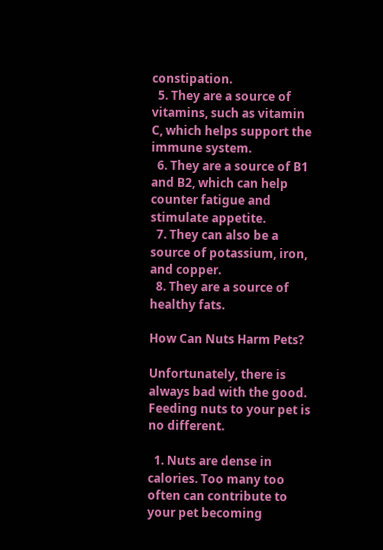constipation.
  5. They are a source of vitamins, such as vitamin C, which helps support the immune system.
  6. They are a source of B1 and B2, which can help counter fatigue and stimulate appetite.
  7. They can also be a source of potassium, iron, and copper.
  8. They are a source of healthy fats.

How Can Nuts Harm Pets?

Unfortunately, there is always bad with the good. Feeding nuts to your pet is no different.

  1. Nuts are dense in calories. Too many too often can contribute to your pet becoming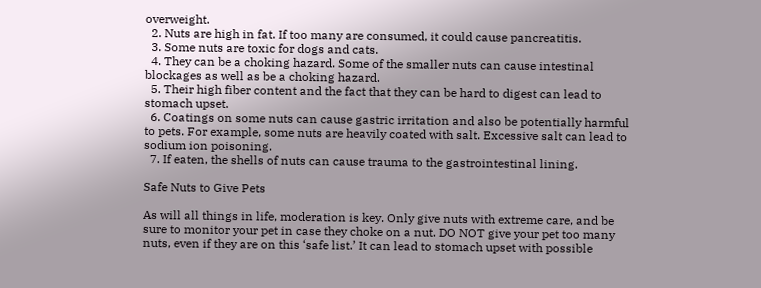overweight.
  2. Nuts are high in fat. If too many are consumed, it could cause pancreatitis.
  3. Some nuts are toxic for dogs and cats.
  4. They can be a choking hazard. Some of the smaller nuts can cause intestinal blockages as well as be a choking hazard.
  5. Their high fiber content and the fact that they can be hard to digest can lead to stomach upset.
  6. Coatings on some nuts can cause gastric irritation and also be potentially harmful to pets. For example, some nuts are heavily coated with salt. Excessive salt can lead to sodium ion poisoning.
  7. If eaten, the shells of nuts can cause trauma to the gastrointestinal lining.

Safe Nuts to Give Pets

As will all things in life, moderation is key. Only give nuts with extreme care, and be sure to monitor your pet in case they choke on a nut. DO NOT give your pet too many nuts, even if they are on this ‘safe list.’ It can lead to stomach upset with possible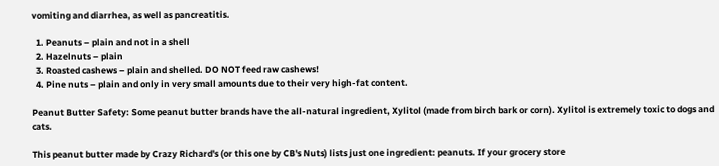vomiting and diarrhea, as well as pancreatitis.

  1. Peanuts – plain and not in a shell
  2. Hazelnuts – plain
  3. Roasted cashews – plain and shelled. DO NOT feed raw cashews!
  4. Pine nuts – plain and only in very small amounts due to their very high-fat content.

Peanut Butter Safety: Some peanut butter brands have the all-natural ingredient, Xylitol (made from birch bark or corn). Xylitol is extremely toxic to dogs and cats.

This peanut butter made by Crazy Richard's (or this one by CB's Nuts) lists just one ingredient: peanuts. If your grocery store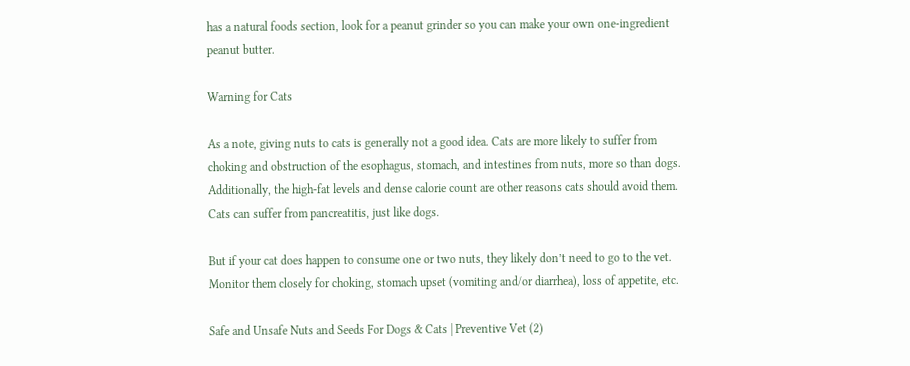has a natural foods section, look for a peanut grinder so you can make your own one-ingredient peanut butter.

Warning for Cats

As a note, giving nuts to cats is generally not a good idea. Cats are more likely to suffer from choking and obstruction of the esophagus, stomach, and intestines from nuts, more so than dogs. Additionally, the high-fat levels and dense calorie count are other reasons cats should avoid them. Cats can suffer from pancreatitis, just like dogs.

But if your cat does happen to consume one or two nuts, they likely don’t need to go to the vet. Monitor them closely for choking, stomach upset (vomiting and/or diarrhea), loss of appetite, etc.

Safe and Unsafe Nuts and Seeds For Dogs & Cats | Preventive Vet (2)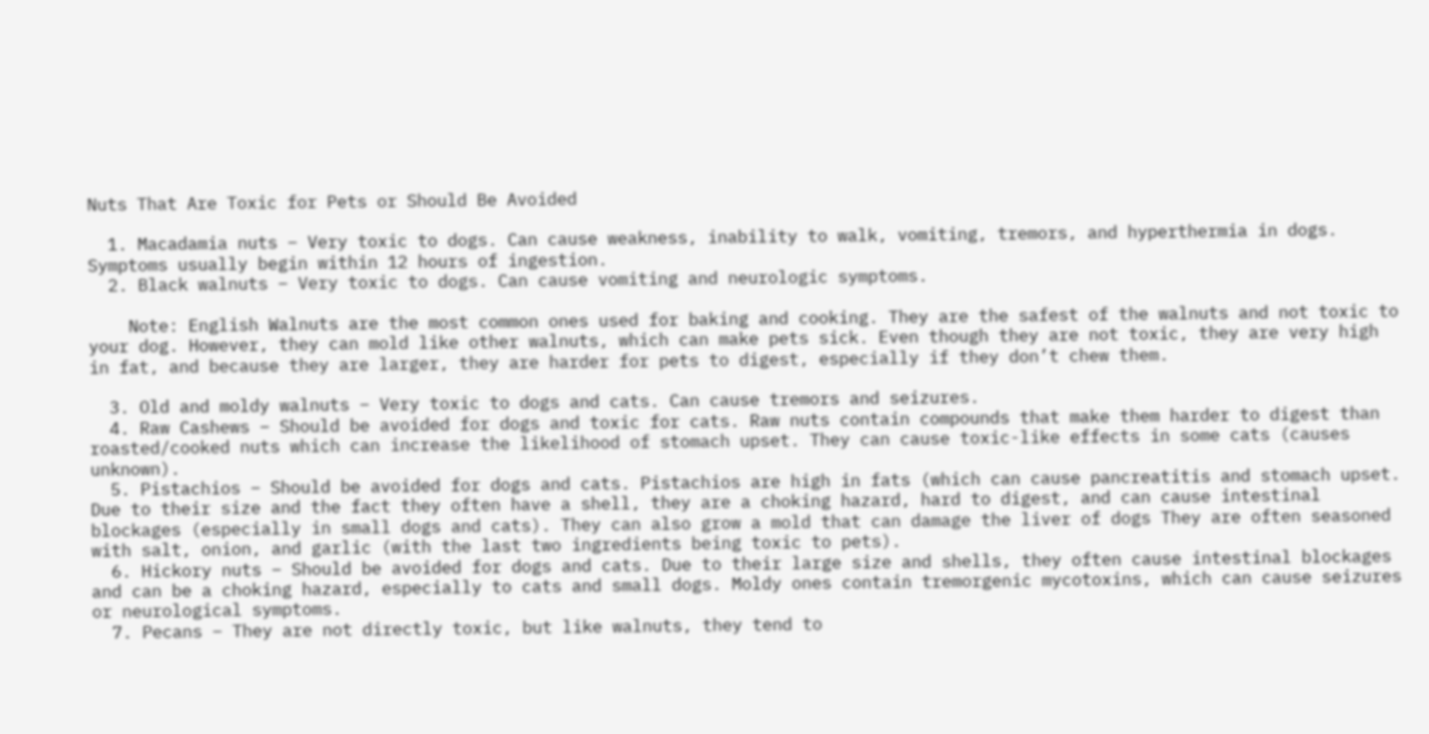Nuts That Are Toxic for Pets or Should Be Avoided

  1. Macadamia nuts – Very toxic to dogs. Can cause weakness, inability to walk, vomiting, tremors, and hyperthermia in dogs. Symptoms usually begin within 12 hours of ingestion.
  2. Black walnuts – Very toxic to dogs. Can cause vomiting and neurologic symptoms.

    Note: English Walnuts are the most common ones used for baking and cooking. They are the safest of the walnuts and not toxic to your dog. However, they can mold like other walnuts, which can make pets sick. Even though they are not toxic, they are very high in fat, and because they are larger, they are harder for pets to digest, especially if they don’t chew them.

  3. Old and moldy walnuts – Very toxic to dogs and cats. Can cause tremors and seizures.
  4. Raw Cashews – Should be avoided for dogs and toxic for cats. Raw nuts contain compounds that make them harder to digest than roasted/cooked nuts which can increase the likelihood of stomach upset. They can cause toxic-like effects in some cats (causes unknown).
  5. Pistachios – Should be avoided for dogs and cats. Pistachios are high in fats (which can cause pancreatitis and stomach upset. Due to their size and the fact they often have a shell, they are a choking hazard, hard to digest, and can cause intestinal blockages (especially in small dogs and cats). They can also grow a mold that can damage the liver of dogs They are often seasoned with salt, onion, and garlic (with the last two ingredients being toxic to pets).
  6. Hickory nuts – Should be avoided for dogs and cats. Due to their large size and shells, they often cause intestinal blockages and can be a choking hazard, especially to cats and small dogs. Moldy ones contain tremorgenic mycotoxins, which can cause seizures or neurological symptoms.
  7. Pecans – They are not directly toxic, but like walnuts, they tend to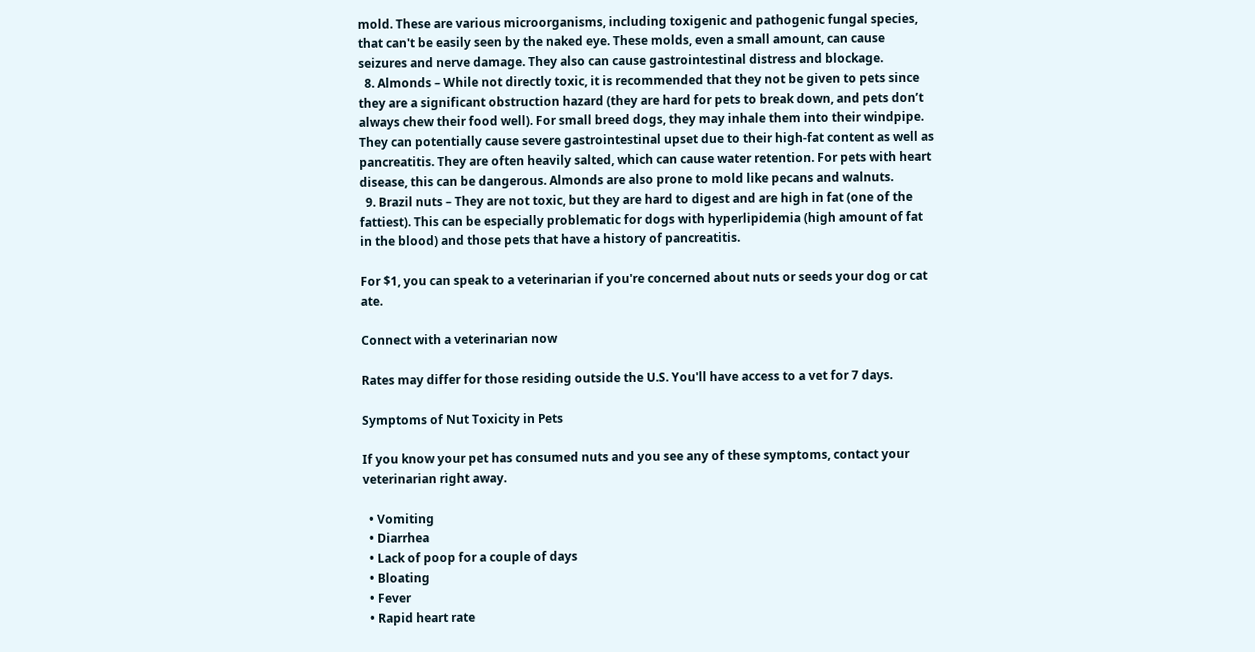mold. These are various microorganisms, including toxigenic and pathogenic fungal species, that can't be easily seen by the naked eye. These molds, even a small amount, can cause seizures and nerve damage. They also can cause gastrointestinal distress and blockage.
  8. Almonds – While not directly toxic, it is recommended that they not be given to pets since they are a significant obstruction hazard (they are hard for pets to break down, and pets don’t always chew their food well). For small breed dogs, they may inhale them into their windpipe. They can potentially cause severe gastrointestinal upset due to their high-fat content as well as pancreatitis. They are often heavily salted, which can cause water retention. For pets with heart disease, this can be dangerous. Almonds are also prone to mold like pecans and walnuts.
  9. Brazil nuts – They are not toxic, but they are hard to digest and are high in fat (one of the fattiest). This can be especially problematic for dogs with hyperlipidemia (high amount of fat in the blood) and those pets that have a history of pancreatitis.

For $1, you can speak to a veterinarian if you're concerned about nuts or seeds your dog or cat ate.

Connect with a veterinarian now

Rates may differ for those residing outside the U.S. You'll have access to a vet for 7 days.

Symptoms of Nut Toxicity in Pets

If you know your pet has consumed nuts and you see any of these symptoms, contact your veterinarian right away.

  • Vomiting
  • Diarrhea
  • Lack of poop for a couple of days
  • Bloating
  • Fever
  • Rapid heart rate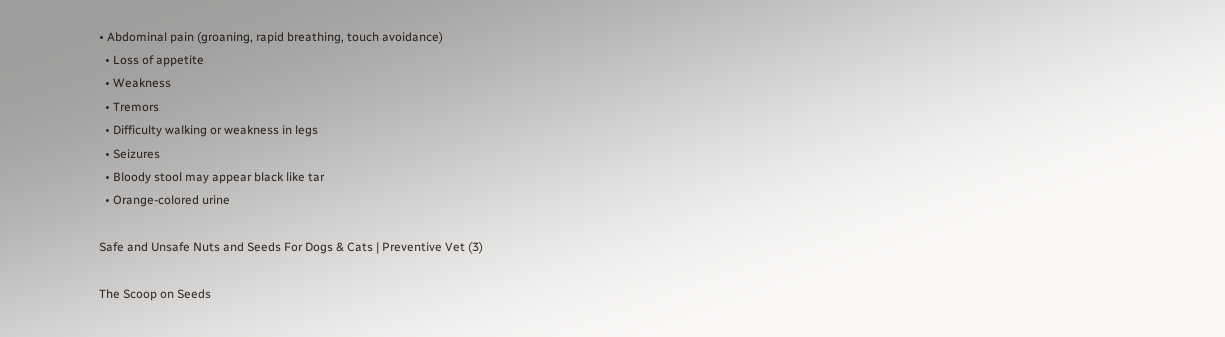• Abdominal pain (groaning, rapid breathing, touch avoidance)
  • Loss of appetite
  • Weakness
  • Tremors
  • Difficulty walking or weakness in legs
  • Seizures
  • Bloody stool may appear black like tar
  • Orange-colored urine

Safe and Unsafe Nuts and Seeds For Dogs & Cats | Preventive Vet (3)

The Scoop on Seeds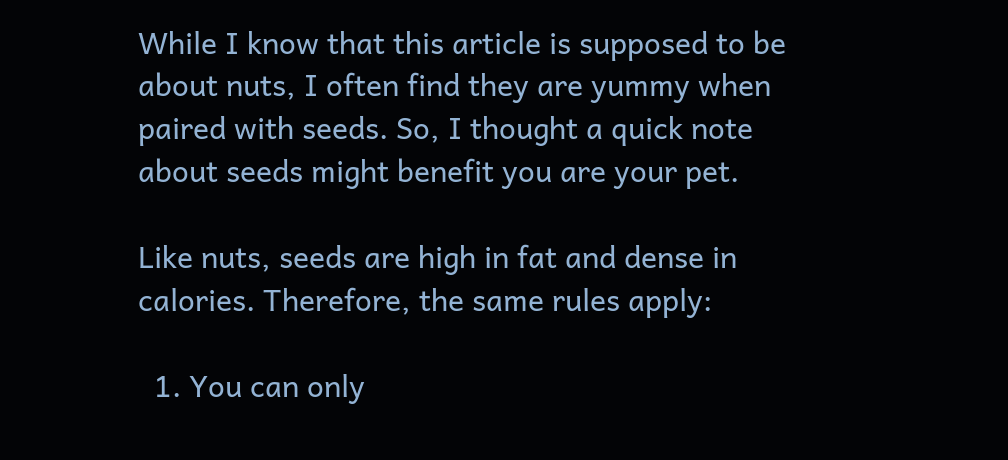While I know that this article is supposed to be about nuts, I often find they are yummy when paired with seeds. So, I thought a quick note about seeds might benefit you are your pet.

Like nuts, seeds are high in fat and dense in calories. Therefore, the same rules apply:

  1. You can only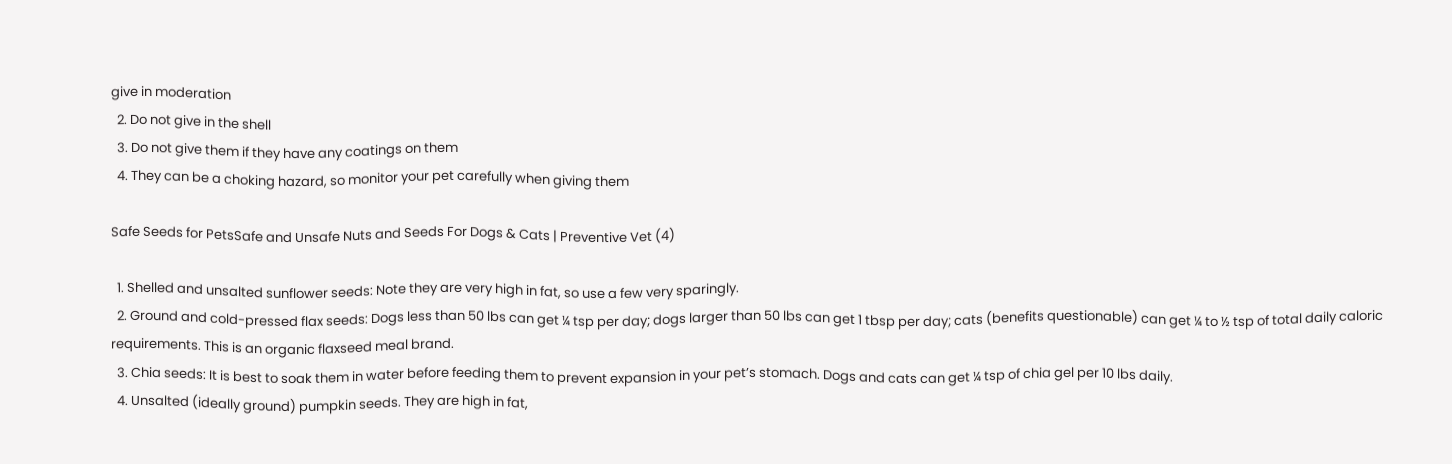give in moderation
  2. Do not give in the shell
  3. Do not give them if they have any coatings on them
  4. They can be a choking hazard, so monitor your pet carefully when giving them

Safe Seeds for PetsSafe and Unsafe Nuts and Seeds For Dogs & Cats | Preventive Vet (4)

  1. Shelled and unsalted sunflower seeds: Note they are very high in fat, so use a few very sparingly.
  2. Ground and cold-pressed flax seeds: Dogs less than 50 lbs can get ¼ tsp per day; dogs larger than 50 lbs can get 1 tbsp per day; cats (benefits questionable) can get ¼ to ½ tsp of total daily caloric requirements. This is an organic flaxseed meal brand.
  3. Chia seeds: It is best to soak them in water before feeding them to prevent expansion in your pet’s stomach. Dogs and cats can get ¼ tsp of chia gel per 10 lbs daily.
  4. Unsalted (ideally ground) pumpkin seeds. They are high in fat,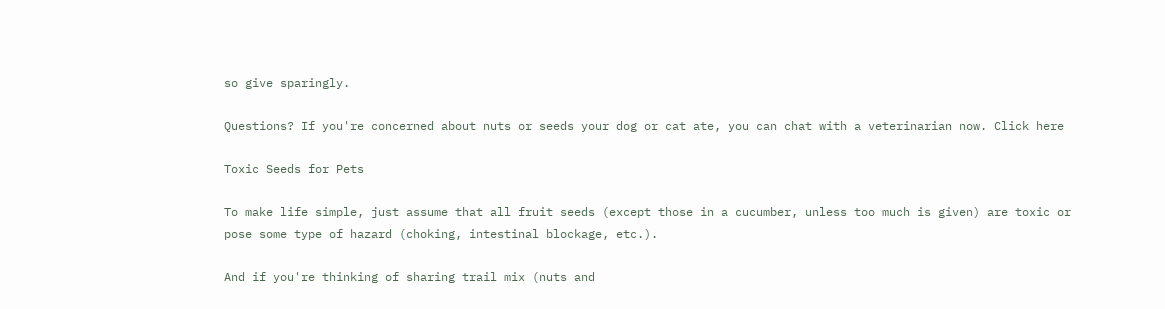so give sparingly.

Questions? If you're concerned about nuts or seeds your dog or cat ate, you can chat with a veterinarian now. Click here

Toxic Seeds for Pets

To make life simple, just assume that all fruit seeds (except those in a cucumber, unless too much is given) are toxic or pose some type of hazard (choking, intestinal blockage, etc.).

And if you're thinking of sharing trail mix (nuts and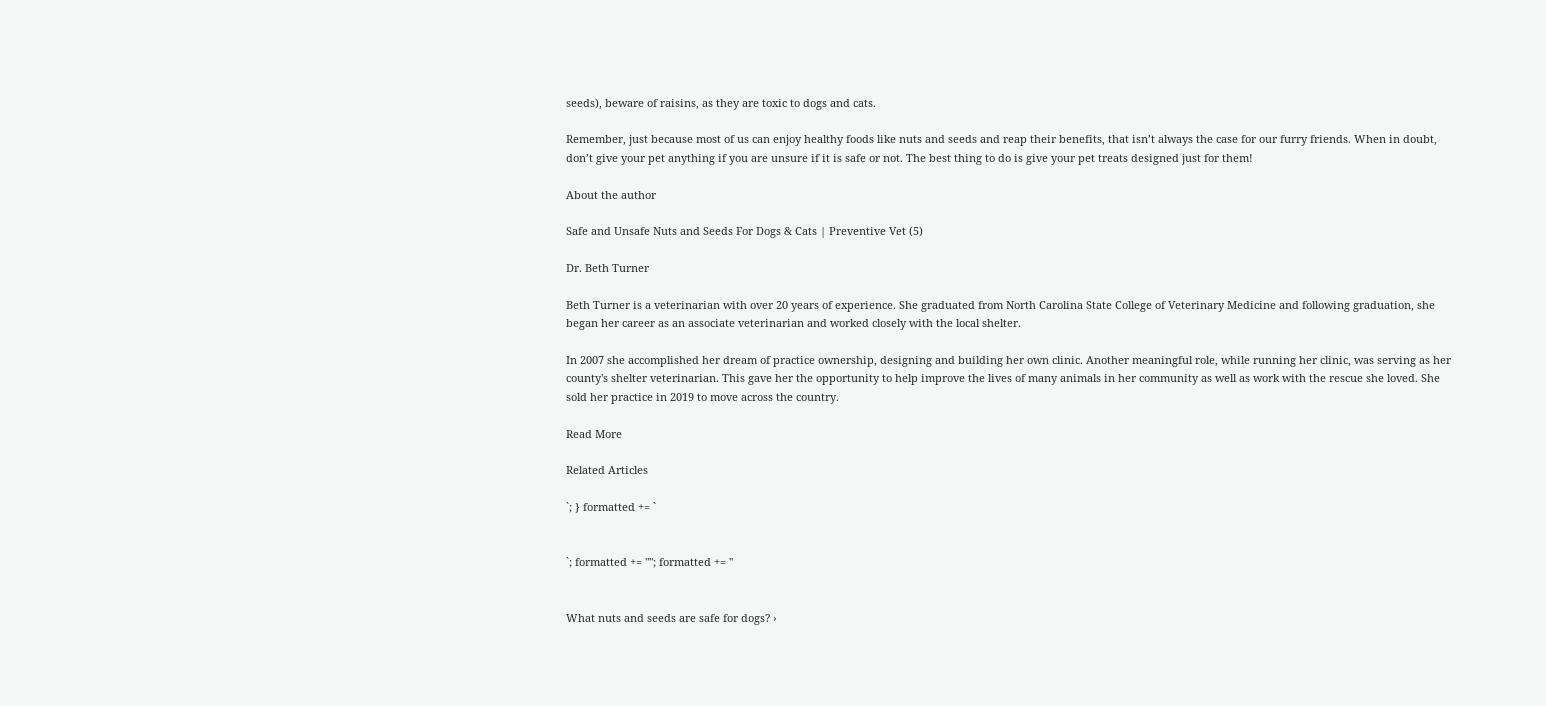seeds), beware of raisins, as they are toxic to dogs and cats.

Remember, just because most of us can enjoy healthy foods like nuts and seeds and reap their benefits, that isn’t always the case for our furry friends. When in doubt, don’t give your pet anything if you are unsure if it is safe or not. The best thing to do is give your pet treats designed just for them!

About the author

Safe and Unsafe Nuts and Seeds For Dogs & Cats | Preventive Vet (5)

Dr. Beth Turner

Beth Turner is a veterinarian with over 20 years of experience. She graduated from North Carolina State College of Veterinary Medicine and following graduation, she began her career as an associate veterinarian and worked closely with the local shelter.

In 2007 she accomplished her dream of practice ownership, designing and building her own clinic. Another meaningful role, while running her clinic, was serving as her county's shelter veterinarian. This gave her the opportunity to help improve the lives of many animals in her community as well as work with the rescue she loved. She sold her practice in 2019 to move across the country.

Read More

Related Articles

`; } formatted += `


`; formatted += ""; formatted += "


What nuts and seeds are safe for dogs? ›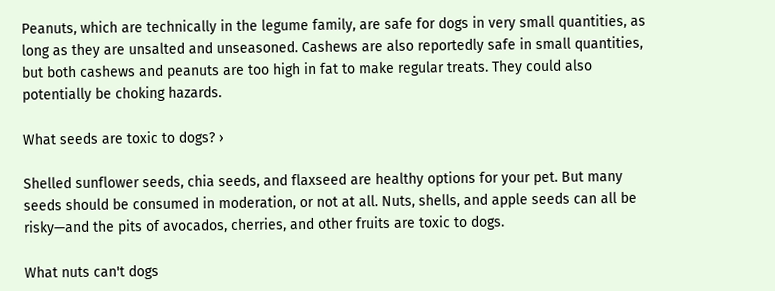Peanuts, which are technically in the legume family, are safe for dogs in very small quantities, as long as they are unsalted and unseasoned. Cashews are also reportedly safe in small quantities, but both cashews and peanuts are too high in fat to make regular treats. They could also potentially be choking hazards.

What seeds are toxic to dogs? ›

Shelled sunflower seeds, chia seeds, and flaxseed are healthy options for your pet. But many seeds should be consumed in moderation, or not at all. Nuts, shells, and apple seeds can all be risky—and the pits of avocados, cherries, and other fruits are toxic to dogs.

What nuts can't dogs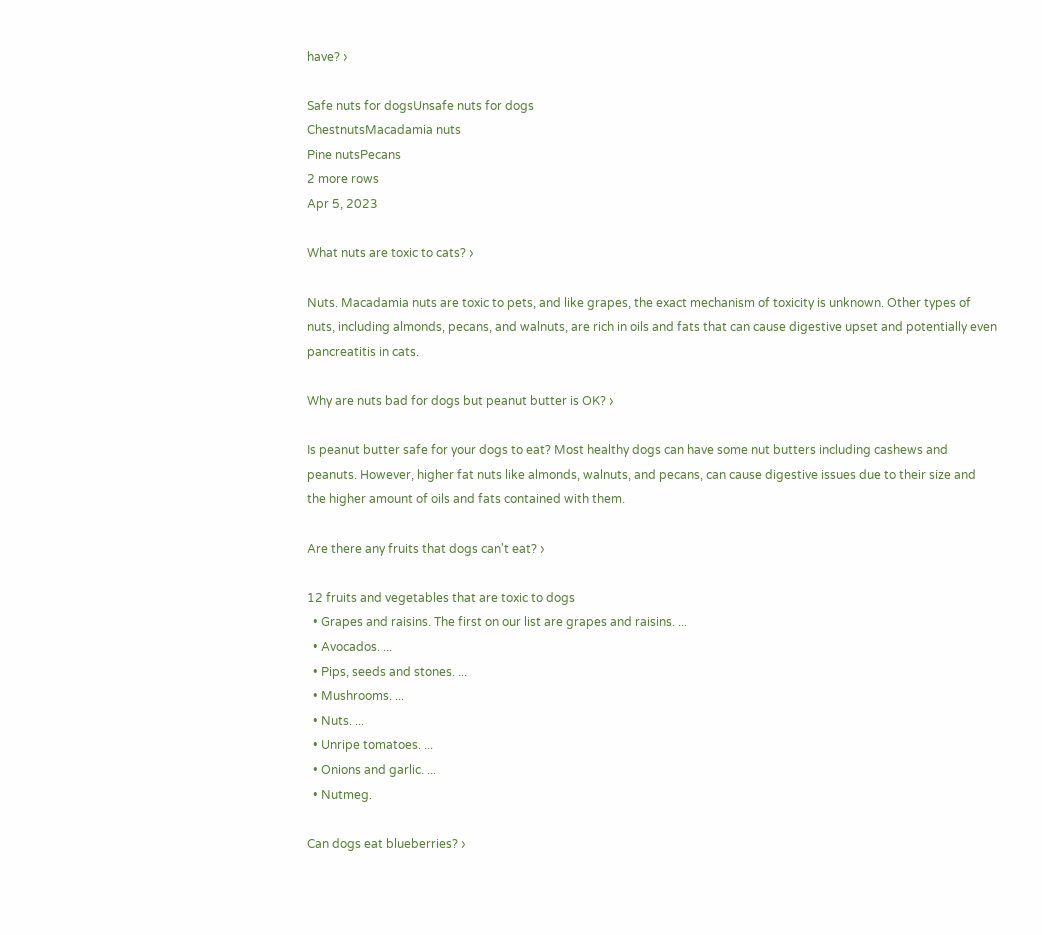have? ›

Safe nuts for dogsUnsafe nuts for dogs
ChestnutsMacadamia nuts
Pine nutsPecans
2 more rows
Apr 5, 2023

What nuts are toxic to cats? ›

Nuts. Macadamia nuts are toxic to pets, and like grapes, the exact mechanism of toxicity is unknown. Other types of nuts, including almonds, pecans, and walnuts, are rich in oils and fats that can cause digestive upset and potentially even pancreatitis in cats.

Why are nuts bad for dogs but peanut butter is OK? ›

Is peanut butter safe for your dogs to eat? Most healthy dogs can have some nut butters including cashews and peanuts. However, higher fat nuts like almonds, walnuts, and pecans, can cause digestive issues due to their size and the higher amount of oils and fats contained with them.

Are there any fruits that dogs can't eat? ›

12 fruits and vegetables that are toxic to dogs
  • Grapes and raisins. The first on our list are grapes and raisins. ...
  • Avocados. ...
  • Pips, seeds and stones. ...
  • Mushrooms. ...
  • Nuts. ...
  • Unripe tomatoes. ...
  • Onions and garlic. ...
  • Nutmeg.

Can dogs eat blueberries? ›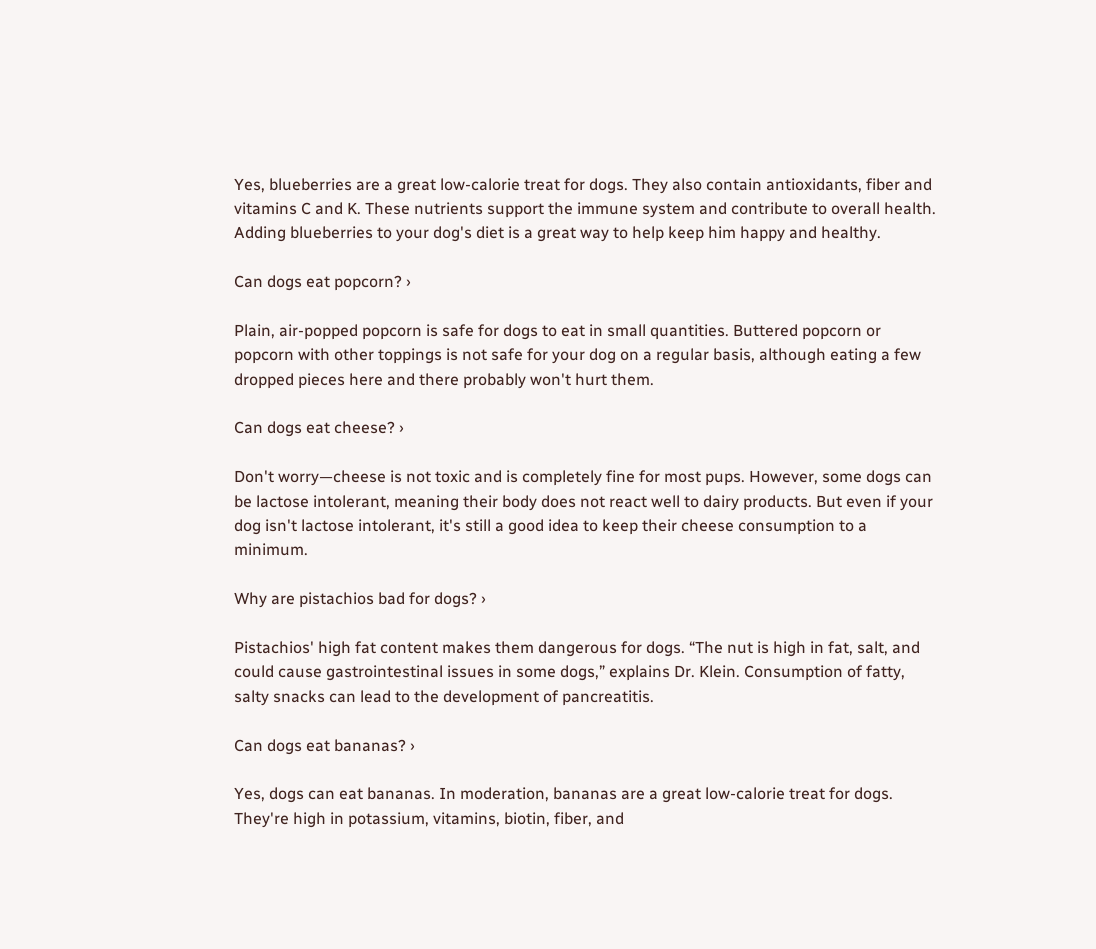Yes, blueberries are a great low-calorie treat for dogs. They also contain antioxidants, fiber and vitamins C and K. These nutrients support the immune system and contribute to overall health. Adding blueberries to your dog's diet is a great way to help keep him happy and healthy.

Can dogs eat popcorn? ›

Plain, air-popped popcorn is safe for dogs to eat in small quantities. Buttered popcorn or popcorn with other toppings is not safe for your dog on a regular basis, although eating a few dropped pieces here and there probably won't hurt them.

Can dogs eat cheese? ›

Don't worry—cheese is not toxic and is completely fine for most pups. However, some dogs can be lactose intolerant, meaning their body does not react well to dairy products. But even if your dog isn't lactose intolerant, it's still a good idea to keep their cheese consumption to a minimum.

Why are pistachios bad for dogs? ›

Pistachios' high fat content makes them dangerous for dogs. “The nut is high in fat, salt, and could cause gastrointestinal issues in some dogs,” explains Dr. Klein. Consumption of fatty, salty snacks can lead to the development of pancreatitis.

Can dogs eat bananas? ›

Yes, dogs can eat bananas. In moderation, bananas are a great low-calorie treat for dogs. They're high in potassium, vitamins, biotin, fiber, and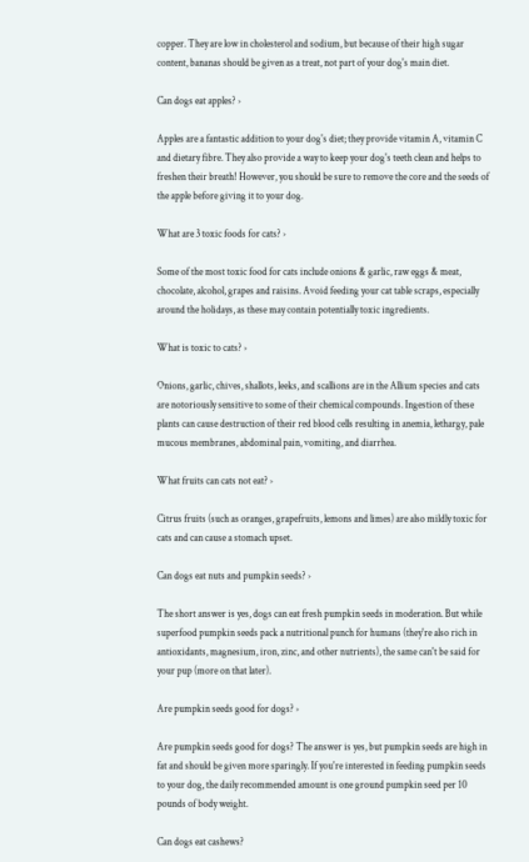copper. They are low in cholesterol and sodium, but because of their high sugar content, bananas should be given as a treat, not part of your dog's main diet.

Can dogs eat apples? ›

Apples are a fantastic addition to your dog's diet; they provide vitamin A, vitamin C and dietary fibre. They also provide a way to keep your dog's teeth clean and helps to freshen their breath! However, you should be sure to remove the core and the seeds of the apple before giving it to your dog.

What are 3 toxic foods for cats? ›

Some of the most toxic food for cats include onions & garlic, raw eggs & meat, chocolate, alcohol, grapes and raisins. Avoid feeding your cat table scraps, especially around the holidays, as these may contain potentially toxic ingredients.

What is toxic to cats? ›

Onions, garlic, chives, shallots, leeks, and scallions are in the Allium species and cats are notoriously sensitive to some of their chemical compounds. Ingestion of these plants can cause destruction of their red blood cells resulting in anemia, lethargy, pale mucous membranes, abdominal pain, vomiting, and diarrhea.

What fruits can cats not eat? ›

Citrus fruits (such as oranges, grapefruits, lemons and limes) are also mildly toxic for cats and can cause a stomach upset.

Can dogs eat nuts and pumpkin seeds? ›

The short answer is yes, dogs can eat fresh pumpkin seeds in moderation. But while superfood pumpkin seeds pack a nutritional punch for humans (they're also rich in antioxidants, magnesium, iron, zinc, and other nutrients), the same can't be said for your pup (more on that later).

Are pumpkin seeds good for dogs? ›

Are pumpkin seeds good for dogs? The answer is yes, but pumpkin seeds are high in fat and should be given more sparingly. If you're interested in feeding pumpkin seeds to your dog, the daily recommended amount is one ground pumpkin seed per 10 pounds of body weight.

Can dogs eat cashews?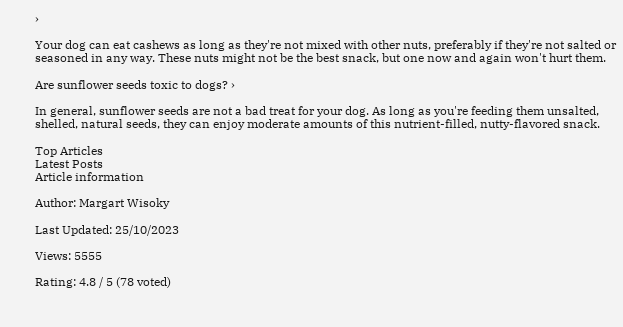›

Your dog can eat cashews as long as they're not mixed with other nuts, preferably if they're not salted or seasoned in any way. These nuts might not be the best snack, but one now and again won't hurt them.

Are sunflower seeds toxic to dogs? ›

In general, sunflower seeds are not a bad treat for your dog. As long as you're feeding them unsalted, shelled, natural seeds, they can enjoy moderate amounts of this nutrient-filled, nutty-flavored snack.

Top Articles
Latest Posts
Article information

Author: Margart Wisoky

Last Updated: 25/10/2023

Views: 5555

Rating: 4.8 / 5 (78 voted)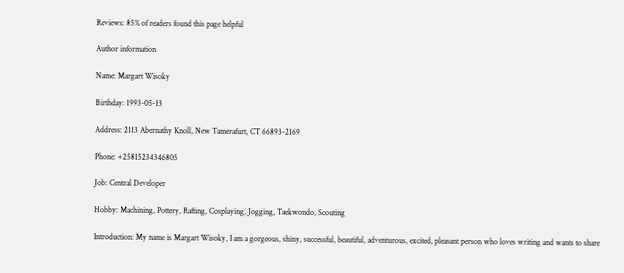Reviews: 85% of readers found this page helpful

Author information

Name: Margart Wisoky

Birthday: 1993-05-13

Address: 2113 Abernathy Knoll, New Tamerafurt, CT 66893-2169

Phone: +25815234346805

Job: Central Developer

Hobby: Machining, Pottery, Rafting, Cosplaying, Jogging, Taekwondo, Scouting

Introduction: My name is Margart Wisoky, I am a gorgeous, shiny, successful, beautiful, adventurous, excited, pleasant person who loves writing and wants to share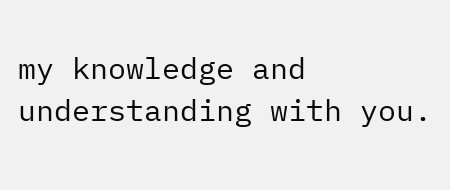my knowledge and understanding with you.